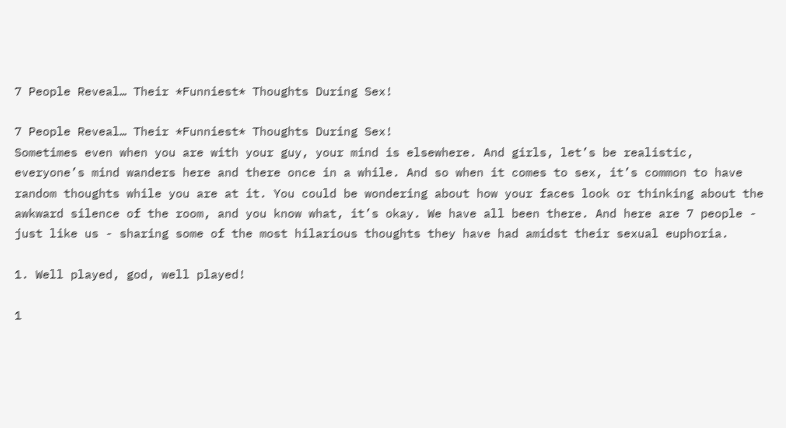7 People Reveal… Their *Funniest* Thoughts During Sex!

7 People Reveal… Their *Funniest* Thoughts During Sex!
Sometimes even when you are with your guy, your mind is elsewhere. And girls, let’s be realistic, everyone’s mind wanders here and there once in a while. And so when it comes to sex, it’s common to have random thoughts while you are at it. You could be wondering about how your faces look or thinking about the awkward silence of the room, and you know what, it’s okay. We have all been there. And here are 7 people - just like us - sharing some of the most hilarious thoughts they have had amidst their sexual euphoria.

1. Well played, god, well played!

1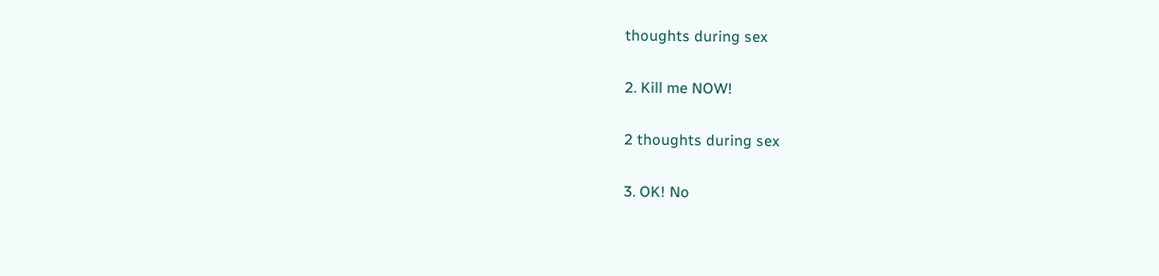thoughts during sex

2. Kill me NOW!

2 thoughts during sex

3. OK! No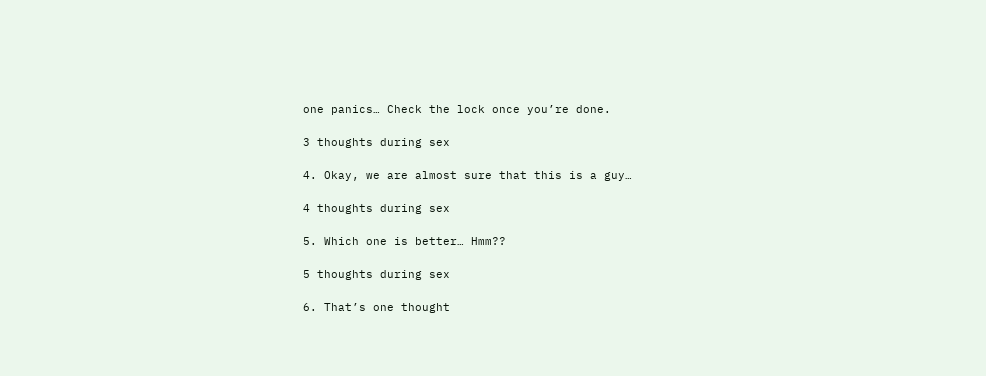one panics… Check the lock once you’re done.

3 thoughts during sex

4. Okay, we are almost sure that this is a guy…

4 thoughts during sex

5. Which one is better… Hmm??

5 thoughts during sex

6. That’s one thought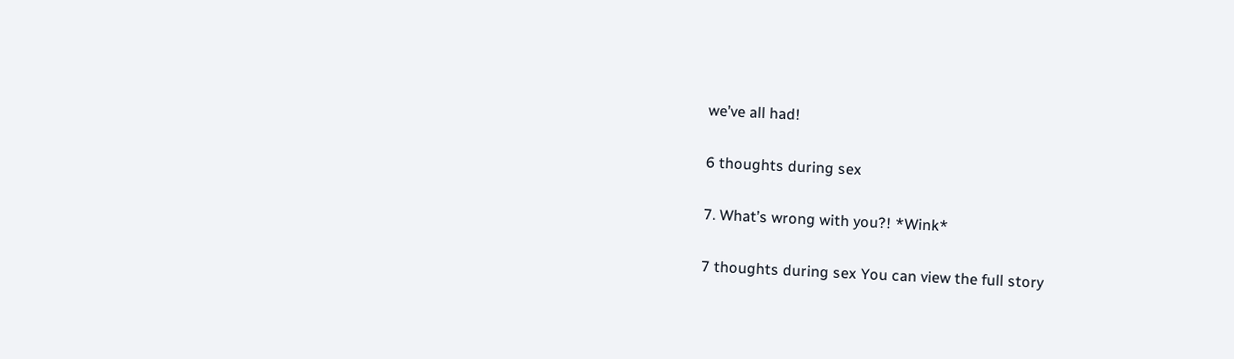we’ve all had!

6 thoughts during sex

7. What’s wrong with you?! *Wink*

7 thoughts during sex You can view the full story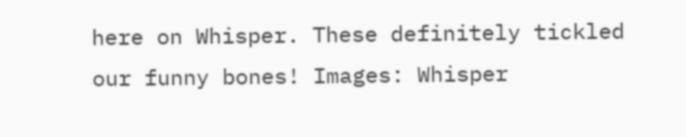here on Whisper. These definitely tickled our funny bones! Images: Whisper